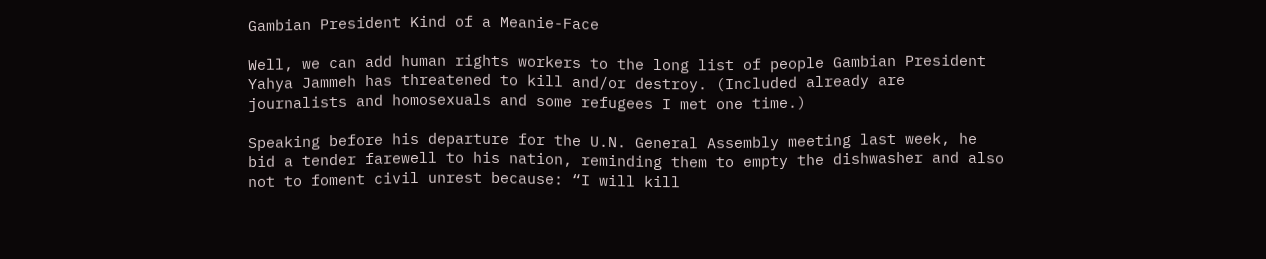Gambian President Kind of a Meanie-Face

Well, we can add human rights workers to the long list of people Gambian President Yahya Jammeh has threatened to kill and/or destroy. (Included already are journalists and homosexuals and some refugees I met one time.)

Speaking before his departure for the U.N. General Assembly meeting last week, he bid a tender farewell to his nation, reminding them to empty the dishwasher and also not to foment civil unrest because: “I will kill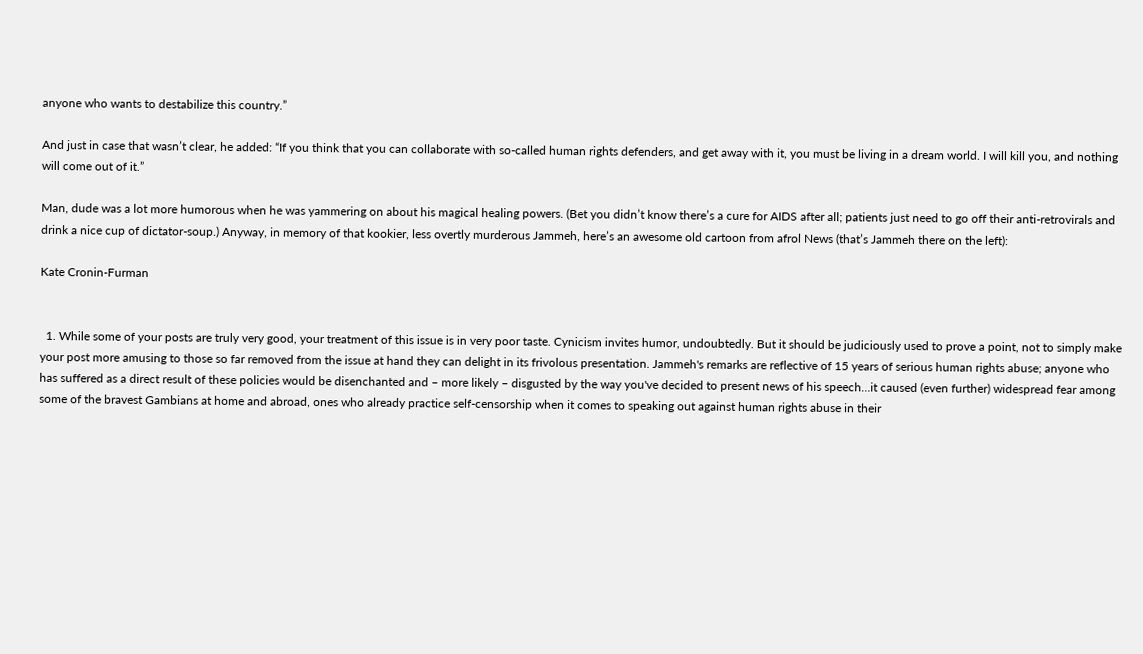anyone who wants to destabilize this country.”

And just in case that wasn’t clear, he added: “If you think that you can collaborate with so-called human rights defenders, and get away with it, you must be living in a dream world. I will kill you, and nothing will come out of it.”

Man, dude was a lot more humorous when he was yammering on about his magical healing powers. (Bet you didn’t know there’s a cure for AIDS after all; patients just need to go off their anti-retrovirals and drink a nice cup of dictator-soup.) Anyway, in memory of that kookier, less overtly murderous Jammeh, here’s an awesome old cartoon from afrol News (that’s Jammeh there on the left):

Kate Cronin-Furman


  1. While some of your posts are truly very good, your treatment of this issue is in very poor taste. Cynicism invites humor, undoubtedly. But it should be judiciously used to prove a point, not to simply make your post more amusing to those so far removed from the issue at hand they can delight in its frivolous presentation. Jammeh's remarks are reflective of 15 years of serious human rights abuse; anyone who has suffered as a direct result of these policies would be disenchanted and – more likely – disgusted by the way you've decided to present news of his speech…it caused (even further) widespread fear among some of the bravest Gambians at home and abroad, ones who already practice self-censorship when it comes to speaking out against human rights abuse in their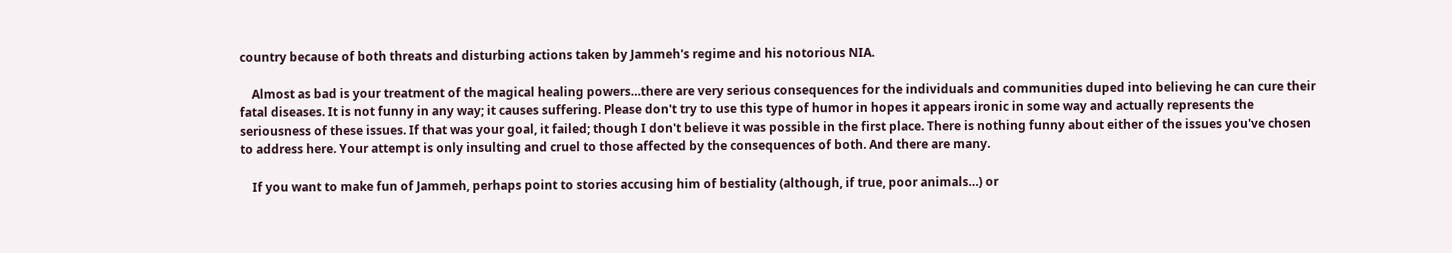country because of both threats and disturbing actions taken by Jammeh's regime and his notorious NIA.

    Almost as bad is your treatment of the magical healing powers…there are very serious consequences for the individuals and communities duped into believing he can cure their fatal diseases. It is not funny in any way; it causes suffering. Please don't try to use this type of humor in hopes it appears ironic in some way and actually represents the seriousness of these issues. If that was your goal, it failed; though I don't believe it was possible in the first place. There is nothing funny about either of the issues you've chosen to address here. Your attempt is only insulting and cruel to those affected by the consequences of both. And there are many.

    If you want to make fun of Jammeh, perhaps point to stories accusing him of bestiality (although, if true, poor animals…) or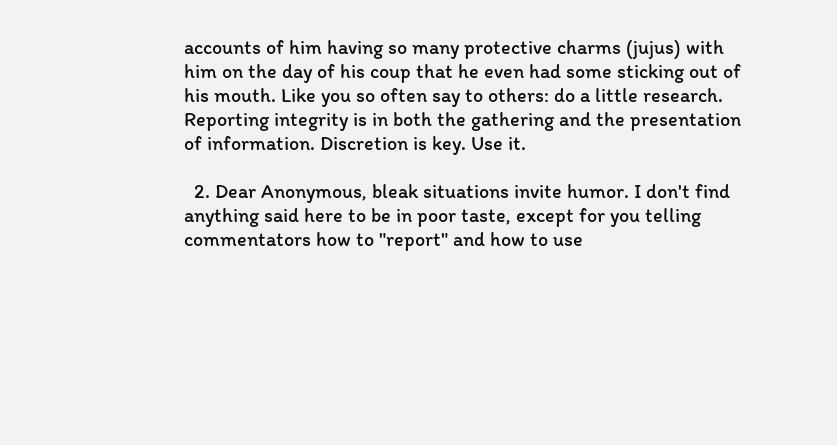accounts of him having so many protective charms (jujus) with him on the day of his coup that he even had some sticking out of his mouth. Like you so often say to others: do a little research. Reporting integrity is in both the gathering and the presentation of information. Discretion is key. Use it.

  2. Dear Anonymous, bleak situations invite humor. I don't find anything said here to be in poor taste, except for you telling commentators how to "report" and how to use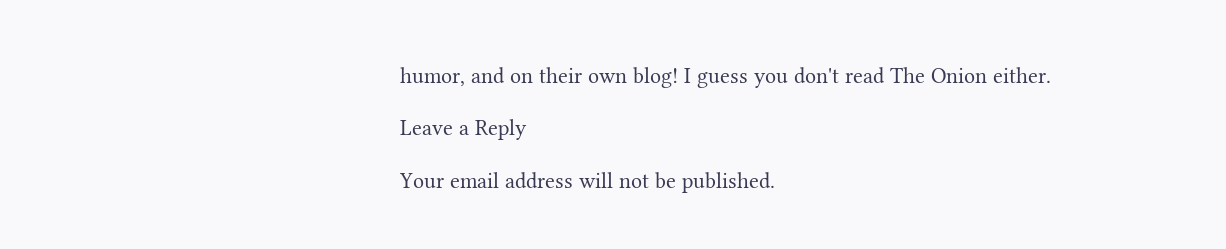humor, and on their own blog! I guess you don't read The Onion either.

Leave a Reply

Your email address will not be published.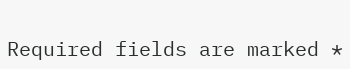Required fields are marked *